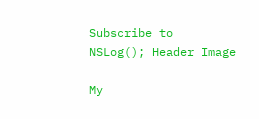Subscribe to
NSLog(); Header Image

My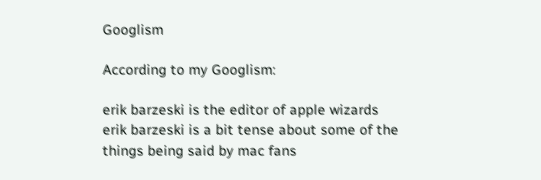Googlism

According to my Googlism:

erik barzeski is the editor of apple wizards
erik barzeski is a bit tense about some of the things being said by mac fans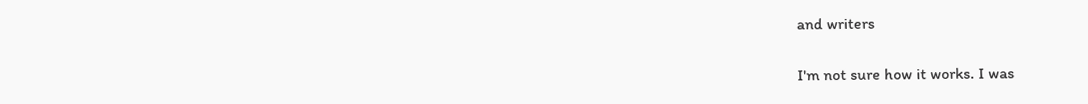and writers

I'm not sure how it works. I was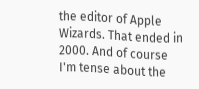the editor of Apple Wizards. That ended in 2000. And of course I'm tense about the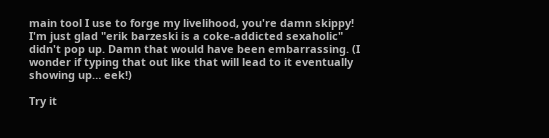main tool I use to forge my livelihood, you're damn skippy!  I'm just glad "erik barzeski is a coke-addicted sexaholic" didn't pop up. Damn that would have been embarrassing. (I wonder if typing that out like that will lead to it eventually showing up… eek!)

Try it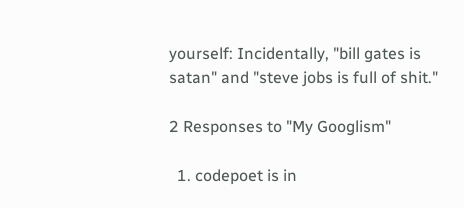yourself: Incidentally, "bill gates is satan" and "steve jobs is full of shit."

2 Responses to "My Googlism"

  1. codepoet is in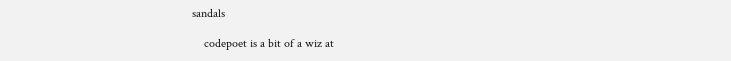sandals

    codepoet is a bit of a wiz at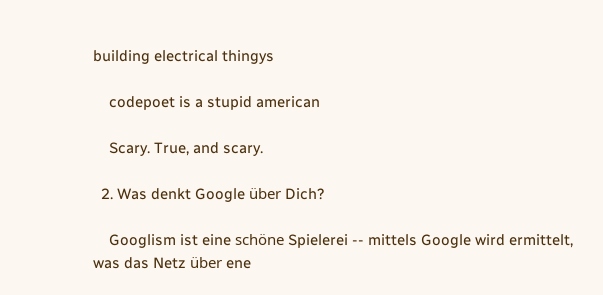building electrical thingys

    codepoet is a stupid american

    Scary. True, and scary.

  2. Was denkt Google über Dich?

    Googlism ist eine schöne Spielerei -- mittels Google wird ermittelt, was das Netz über ene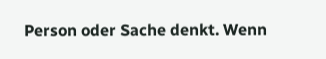Person oder Sache denkt. Wenn